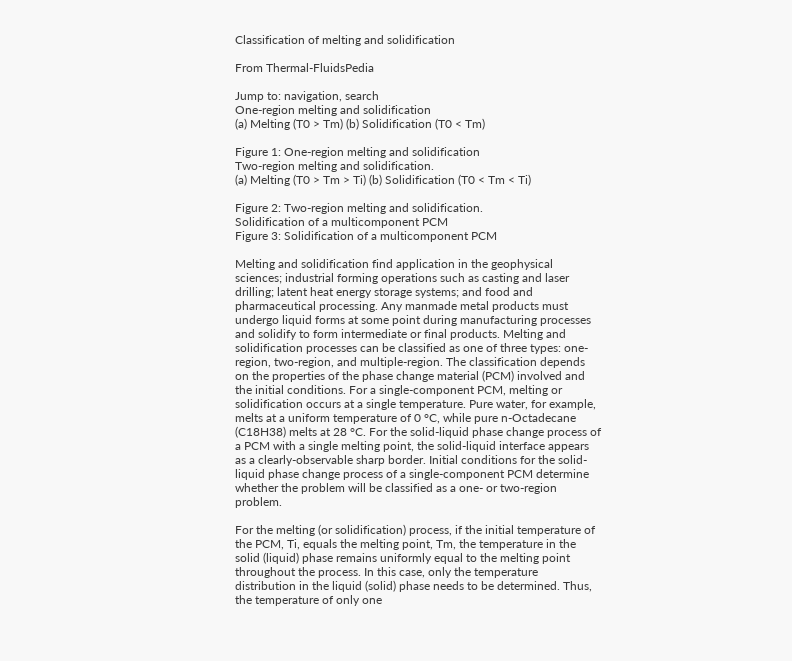Classification of melting and solidification

From Thermal-FluidsPedia

Jump to: navigation, search
One-region melting and solidification
(a) Melting (T0 > Tm) (b) Solidification (T0 < Tm)

Figure 1: One-region melting and solidification
Two-region melting and solidification.
(a) Melting (T0 > Tm > Ti) (b) Solidification (T0 < Tm < Ti)

Figure 2: Two-region melting and solidification.
Solidification of a multicomponent PCM
Figure 3: Solidification of a multicomponent PCM

Melting and solidification find application in the geophysical sciences; industrial forming operations such as casting and laser drilling; latent heat energy storage systems; and food and pharmaceutical processing. Any manmade metal products must undergo liquid forms at some point during manufacturing processes and solidify to form intermediate or final products. Melting and solidification processes can be classified as one of three types: one-region, two-region, and multiple-region. The classification depends on the properties of the phase change material (PCM) involved and the initial conditions. For a single-component PCM, melting or solidification occurs at a single temperature. Pure water, for example, melts at a uniform temperature of 0 °C, while pure n-Octadecane (C18H38) melts at 28 °C. For the solid-liquid phase change process of a PCM with a single melting point, the solid-liquid interface appears as a clearly-observable sharp border. Initial conditions for the solid-liquid phase change process of a single-component PCM determine whether the problem will be classified as a one- or two-region problem.

For the melting (or solidification) process, if the initial temperature of the PCM, Ti, equals the melting point, Tm, the temperature in the solid (liquid) phase remains uniformly equal to the melting point throughout the process. In this case, only the temperature distribution in the liquid (solid) phase needs to be determined. Thus, the temperature of only one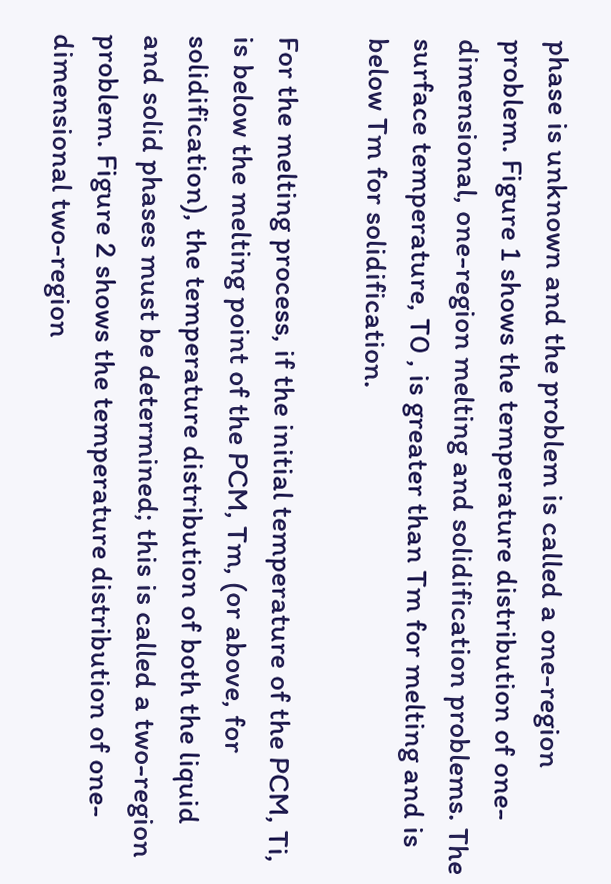phase is unknown and the problem is called a one-region problem. Figure 1 shows the temperature distribution of one-dimensional, one-region melting and solidification problems. The surface temperature, T0 , is greater than Tm for melting and is below Tm for solidification.

For the melting process, if the initial temperature of the PCM, Ti, is below the melting point of the PCM, Tm, (or above, for solidification), the temperature distribution of both the liquid and solid phases must be determined; this is called a two-region problem. Figure 2 shows the temperature distribution of one-dimensional two-region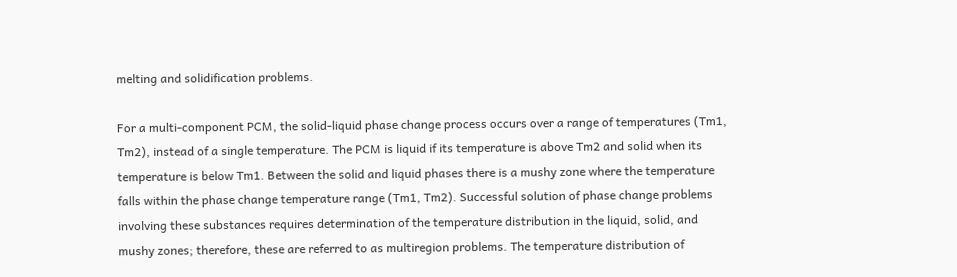melting and solidification problems.

For a multi-component PCM, the solid-liquid phase change process occurs over a range of temperatures (Tm1, Tm2), instead of a single temperature. The PCM is liquid if its temperature is above Tm2 and solid when its temperature is below Tm1. Between the solid and liquid phases there is a mushy zone where the temperature falls within the phase change temperature range (Tm1, Tm2). Successful solution of phase change problems involving these substances requires determination of the temperature distribution in the liquid, solid, and mushy zones; therefore, these are referred to as multiregion problems. The temperature distribution of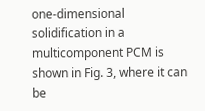one-dimensional solidification in a multicomponent PCM is shown in Fig. 3, where it can be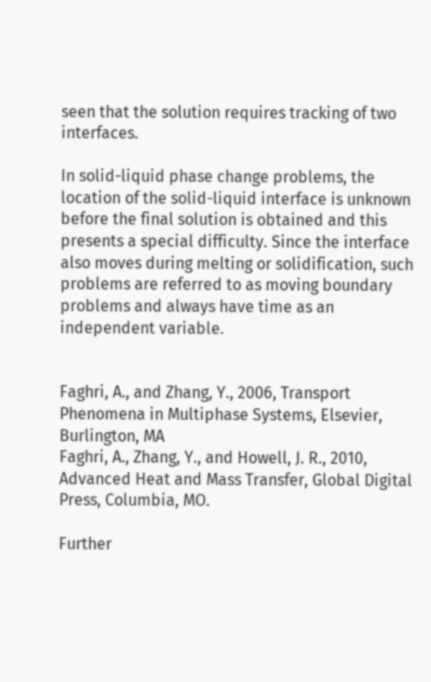seen that the solution requires tracking of two interfaces.

In solid-liquid phase change problems, the location of the solid-liquid interface is unknown before the final solution is obtained and this presents a special difficulty. Since the interface also moves during melting or solidification, such problems are referred to as moving boundary problems and always have time as an independent variable.


Faghri, A., and Zhang, Y., 2006, Transport Phenomena in Multiphase Systems, Elsevier, Burlington, MA
Faghri, A., Zhang, Y., and Howell, J. R., 2010, Advanced Heat and Mass Transfer, Global Digital Press, Columbia, MO.

Further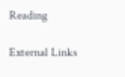Reading

External Links